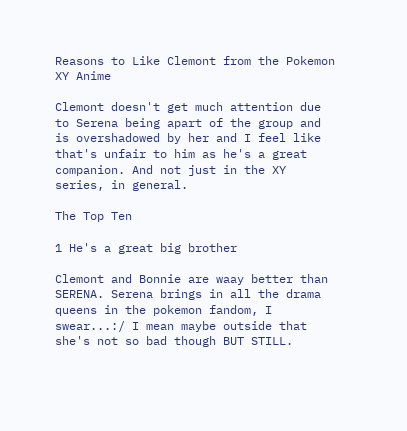Reasons to Like Clemont from the Pokemon XY Anime

Clemont doesn't get much attention due to Serena being apart of the group and is overshadowed by her and I feel like that's unfair to him as he's a great companion. And not just in the XY series, in general.

The Top Ten

1 He's a great big brother

Clemont and Bonnie are waay better than SERENA. Serena brings in all the drama queens in the pokemon fandom, I swear...:/ I mean maybe outside that she's not so bad though BUT STILL.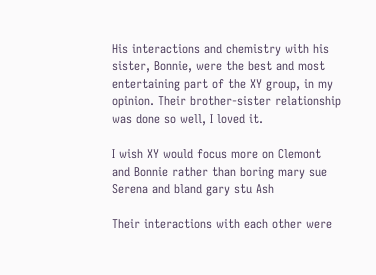His interactions and chemistry with his sister, Bonnie, were the best and most entertaining part of the XY group, in my opinion. Their brother-sister relationship was done so well, I loved it.

I wish XY would focus more on Clemont and Bonnie rather than boring mary sue Serena and bland gary stu Ash

Their interactions with each other were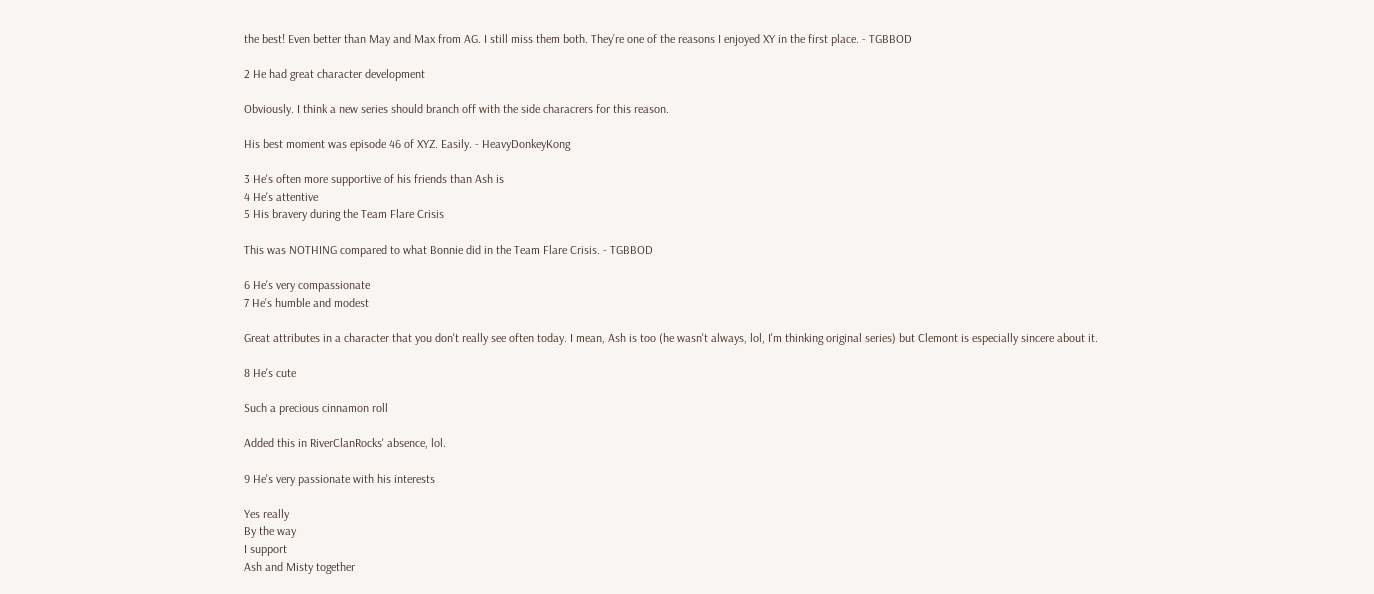the best! Even better than May and Max from AG. I still miss them both. They’re one of the reasons I enjoyed XY in the first place. - TGBBOD

2 He had great character development

Obviously. I think a new series should branch off with the side characrers for this reason.

His best moment was episode 46 of XYZ. Easily. - HeavyDonkeyKong

3 He's often more supportive of his friends than Ash is
4 He's attentive
5 His bravery during the Team Flare Crisis

This was NOTHING compared to what Bonnie did in the Team Flare Crisis. - TGBBOD

6 He's very compassionate
7 He's humble and modest

Great attributes in a character that you don't really see often today. I mean, Ash is too (he wasn't always, lol, I'm thinking original series) but Clemont is especially sincere about it.

8 He's cute

Such a precious cinnamon roll

Added this in RiverClanRocks' absence, lol.

9 He's very passionate with his interests

Yes really
By the way
I support
Ash and Misty together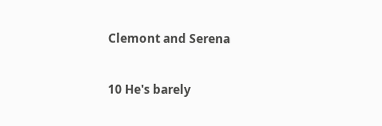Clemont and Serena

10 He's barely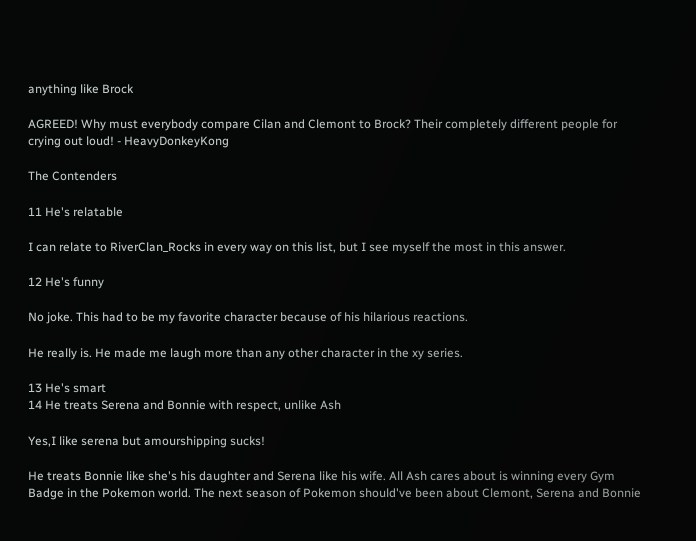anything like Brock

AGREED! Why must everybody compare Cilan and Clemont to Brock? Their completely different people for crying out loud! - HeavyDonkeyKong

The Contenders

11 He's relatable

I can relate to RiverClan_Rocks in every way on this list, but I see myself the most in this answer.

12 He's funny

No joke. This had to be my favorite character because of his hilarious reactions.

He really is. He made me laugh more than any other character in the xy series.

13 He's smart
14 He treats Serena and Bonnie with respect, unlike Ash

Yes,I like serena but amourshipping sucks!

He treats Bonnie like she's his daughter and Serena like his wife. All Ash cares about is winning every Gym Badge in the Pokemon world. The next season of Pokemon should've been about Clemont, Serena and Bonnie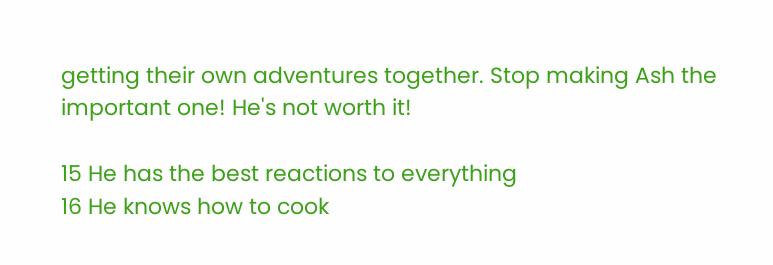getting their own adventures together. Stop making Ash the important one! He's not worth it!

15 He has the best reactions to everything
16 He knows how to cook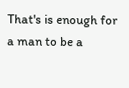That's is enough for a man to be a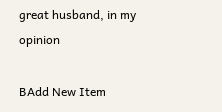great husband, in my opinion

BAdd New Item